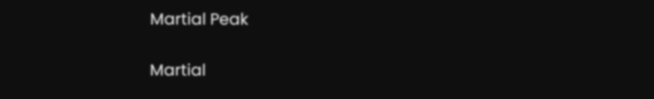Martial Peak

Martial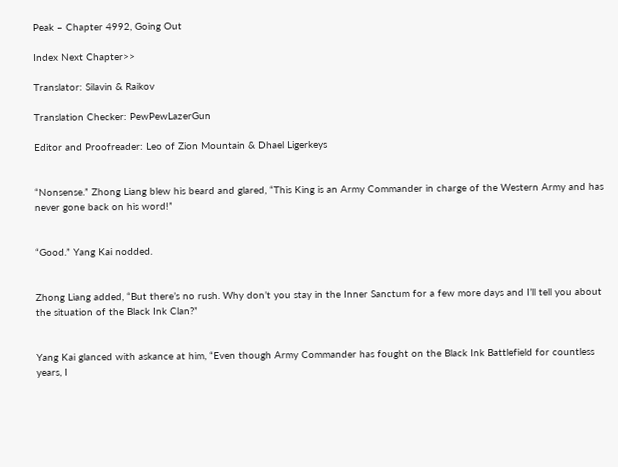Peak – Chapter 4992, Going Out

Index Next Chapter>>

Translator: Silavin & Raikov

Translation Checker: PewPewLazerGun

Editor and Proofreader: Leo of Zion Mountain & Dhael Ligerkeys


“Nonsense.” Zhong Liang blew his beard and glared, “This King is an Army Commander in charge of the Western Army and has never gone back on his word!”


“Good.” Yang Kai nodded.


Zhong Liang added, “But there’s no rush. Why don’t you stay in the Inner Sanctum for a few more days and I’ll tell you about the situation of the Black Ink Clan?”


Yang Kai glanced with askance at him, “Even though Army Commander has fought on the Black Ink Battlefield for countless years, I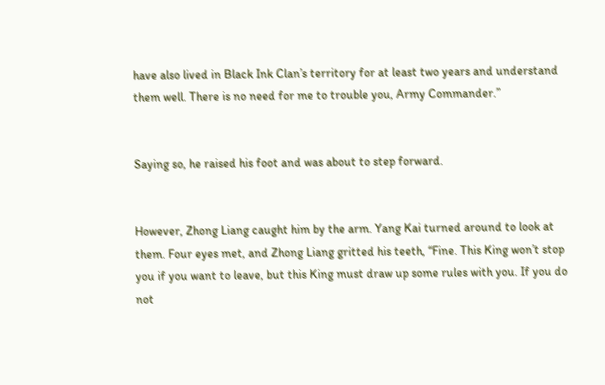have also lived in Black Ink Clan’s territory for at least two years and understand them well. There is no need for me to trouble you, Army Commander.”


Saying so, he raised his foot and was about to step forward.


However, Zhong Liang caught him by the arm. Yang Kai turned around to look at them. Four eyes met, and Zhong Liang gritted his teeth, “Fine. This King won’t stop you if you want to leave, but this King must draw up some rules with you. If you do not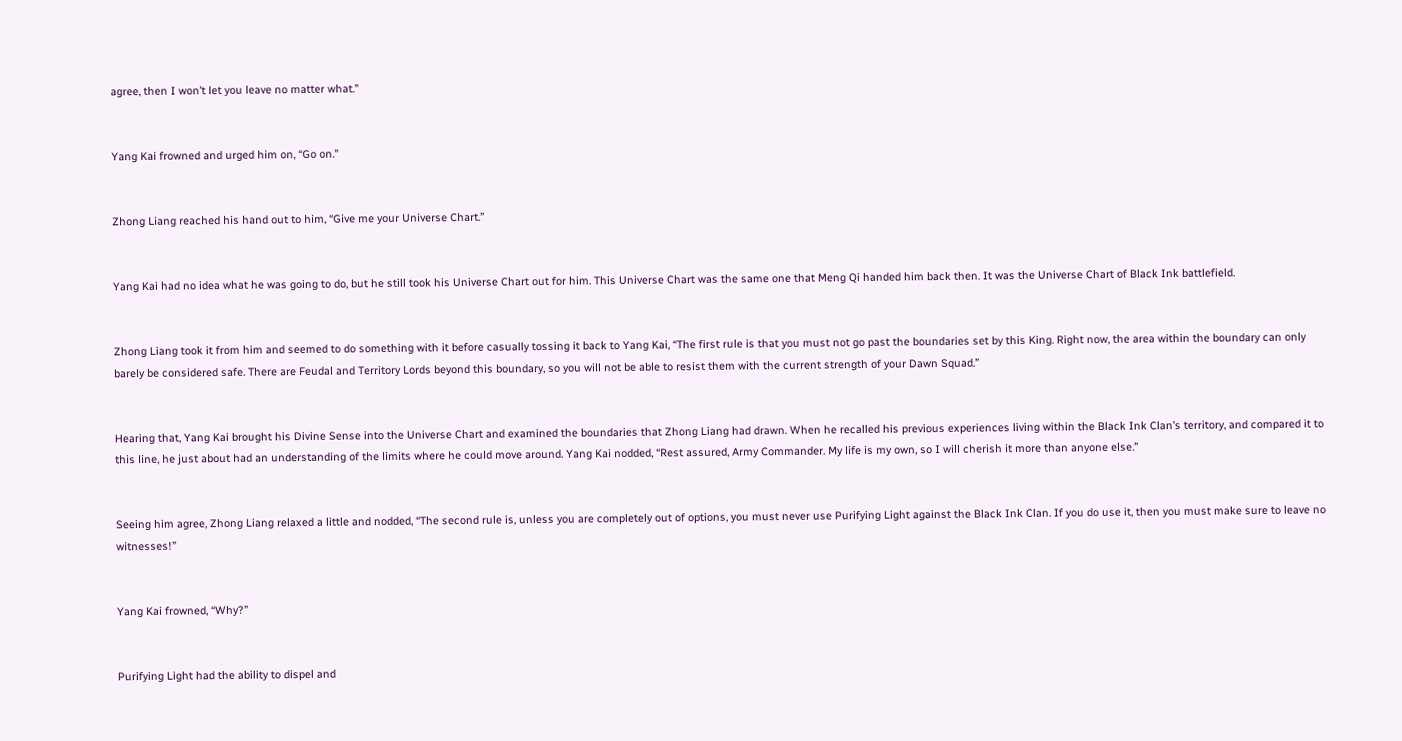agree, then I won’t let you leave no matter what.”


Yang Kai frowned and urged him on, “Go on.”


Zhong Liang reached his hand out to him, “Give me your Universe Chart.”


Yang Kai had no idea what he was going to do, but he still took his Universe Chart out for him. This Universe Chart was the same one that Meng Qi handed him back then. It was the Universe Chart of Black Ink battlefield.


Zhong Liang took it from him and seemed to do something with it before casually tossing it back to Yang Kai, “The first rule is that you must not go past the boundaries set by this King. Right now, the area within the boundary can only barely be considered safe. There are Feudal and Territory Lords beyond this boundary, so you will not be able to resist them with the current strength of your Dawn Squad.”


Hearing that, Yang Kai brought his Divine Sense into the Universe Chart and examined the boundaries that Zhong Liang had drawn. When he recalled his previous experiences living within the Black Ink Clan’s territory, and compared it to this line, he just about had an understanding of the limits where he could move around. Yang Kai nodded, “Rest assured, Army Commander. My life is my own, so I will cherish it more than anyone else.”


Seeing him agree, Zhong Liang relaxed a little and nodded, “The second rule is, unless you are completely out of options, you must never use Purifying Light against the Black Ink Clan. If you do use it, then you must make sure to leave no witnesses!”


Yang Kai frowned, “Why?”


Purifying Light had the ability to dispel and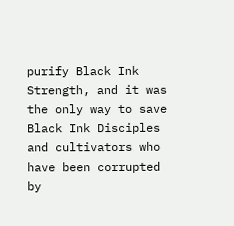purify Black Ink Strength, and it was the only way to save Black Ink Disciples and cultivators who have been corrupted by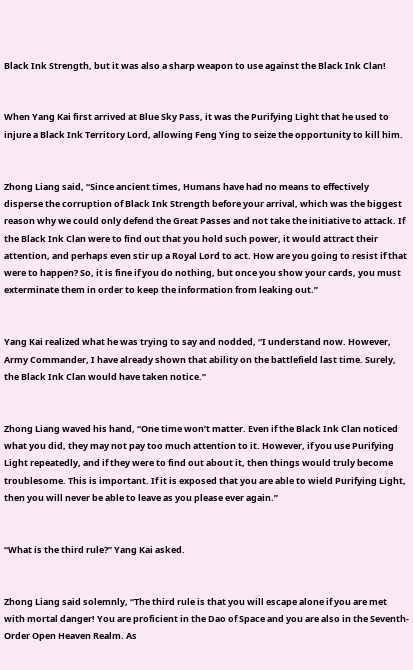Black Ink Strength, but it was also a sharp weapon to use against the Black Ink Clan!


When Yang Kai first arrived at Blue Sky Pass, it was the Purifying Light that he used to injure a Black Ink Territory Lord, allowing Feng Ying to seize the opportunity to kill him.


Zhong Liang said, “Since ancient times, Humans have had no means to effectively disperse the corruption of Black Ink Strength before your arrival, which was the biggest reason why we could only defend the Great Passes and not take the initiative to attack. If the Black Ink Clan were to find out that you hold such power, it would attract their attention, and perhaps even stir up a Royal Lord to act. How are you going to resist if that were to happen? So, it is fine if you do nothing, but once you show your cards, you must exterminate them in order to keep the information from leaking out.”


Yang Kai realized what he was trying to say and nodded, “I understand now. However, Army Commander, I have already shown that ability on the battlefield last time. Surely, the Black Ink Clan would have taken notice.”


Zhong Liang waved his hand, “One time won’t matter. Even if the Black Ink Clan noticed what you did, they may not pay too much attention to it. However, if you use Purifying Light repeatedly, and if they were to find out about it, then things would truly become troublesome. This is important. If it is exposed that you are able to wield Purifying Light, then you will never be able to leave as you please ever again.”


“What is the third rule?” Yang Kai asked.


Zhong Liang said solemnly, “The third rule is that you will escape alone if you are met with mortal danger! You are proficient in the Dao of Space and you are also in the Seventh-Order Open Heaven Realm. As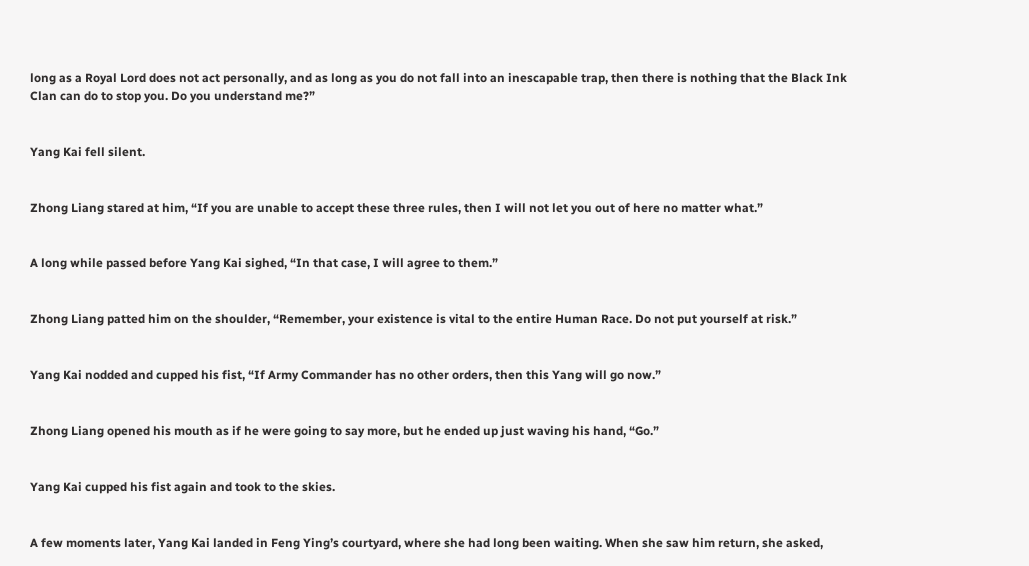long as a Royal Lord does not act personally, and as long as you do not fall into an inescapable trap, then there is nothing that the Black Ink Clan can do to stop you. Do you understand me?”


Yang Kai fell silent.


Zhong Liang stared at him, “If you are unable to accept these three rules, then I will not let you out of here no matter what.”


A long while passed before Yang Kai sighed, “In that case, I will agree to them.”


Zhong Liang patted him on the shoulder, “Remember, your existence is vital to the entire Human Race. Do not put yourself at risk.”


Yang Kai nodded and cupped his fist, “If Army Commander has no other orders, then this Yang will go now.”


Zhong Liang opened his mouth as if he were going to say more, but he ended up just waving his hand, “Go.”


Yang Kai cupped his fist again and took to the skies.


A few moments later, Yang Kai landed in Feng Ying’s courtyard, where she had long been waiting. When she saw him return, she asked,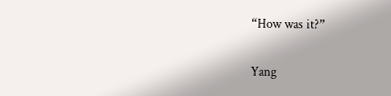“How was it?”


Yang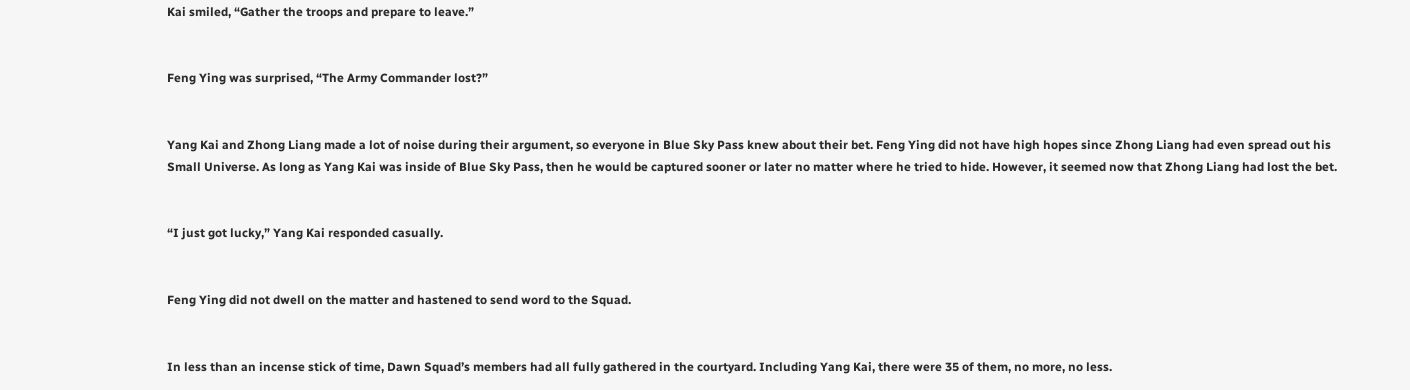Kai smiled, “Gather the troops and prepare to leave.”


Feng Ying was surprised, “The Army Commander lost?”


Yang Kai and Zhong Liang made a lot of noise during their argument, so everyone in Blue Sky Pass knew about their bet. Feng Ying did not have high hopes since Zhong Liang had even spread out his Small Universe. As long as Yang Kai was inside of Blue Sky Pass, then he would be captured sooner or later no matter where he tried to hide. However, it seemed now that Zhong Liang had lost the bet.


“I just got lucky,” Yang Kai responded casually.


Feng Ying did not dwell on the matter and hastened to send word to the Squad.


In less than an incense stick of time, Dawn Squad’s members had all fully gathered in the courtyard. Including Yang Kai, there were 35 of them, no more, no less.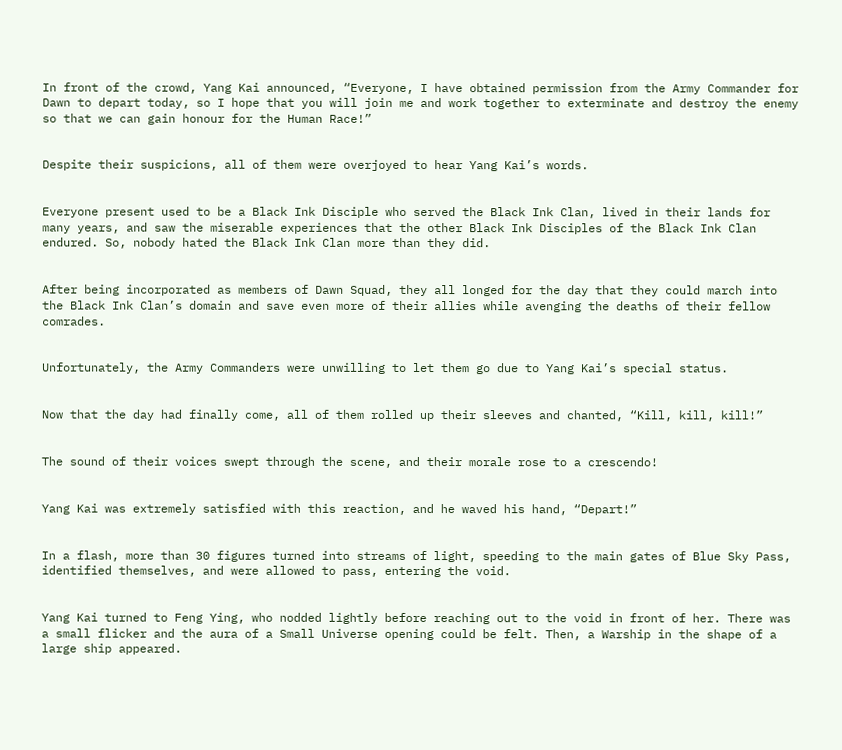In front of the crowd, Yang Kai announced, “Everyone, I have obtained permission from the Army Commander for Dawn to depart today, so I hope that you will join me and work together to exterminate and destroy the enemy so that we can gain honour for the Human Race!”


Despite their suspicions, all of them were overjoyed to hear Yang Kai’s words.


Everyone present used to be a Black Ink Disciple who served the Black Ink Clan, lived in their lands for many years, and saw the miserable experiences that the other Black Ink Disciples of the Black Ink Clan endured. So, nobody hated the Black Ink Clan more than they did.


After being incorporated as members of Dawn Squad, they all longed for the day that they could march into the Black Ink Clan’s domain and save even more of their allies while avenging the deaths of their fellow comrades.


Unfortunately, the Army Commanders were unwilling to let them go due to Yang Kai’s special status.


Now that the day had finally come, all of them rolled up their sleeves and chanted, “Kill, kill, kill!”


The sound of their voices swept through the scene, and their morale rose to a crescendo!


Yang Kai was extremely satisfied with this reaction, and he waved his hand, “Depart!”


In a flash, more than 30 figures turned into streams of light, speeding to the main gates of Blue Sky Pass, identified themselves, and were allowed to pass, entering the void.


Yang Kai turned to Feng Ying, who nodded lightly before reaching out to the void in front of her. There was a small flicker and the aura of a Small Universe opening could be felt. Then, a Warship in the shape of a large ship appeared.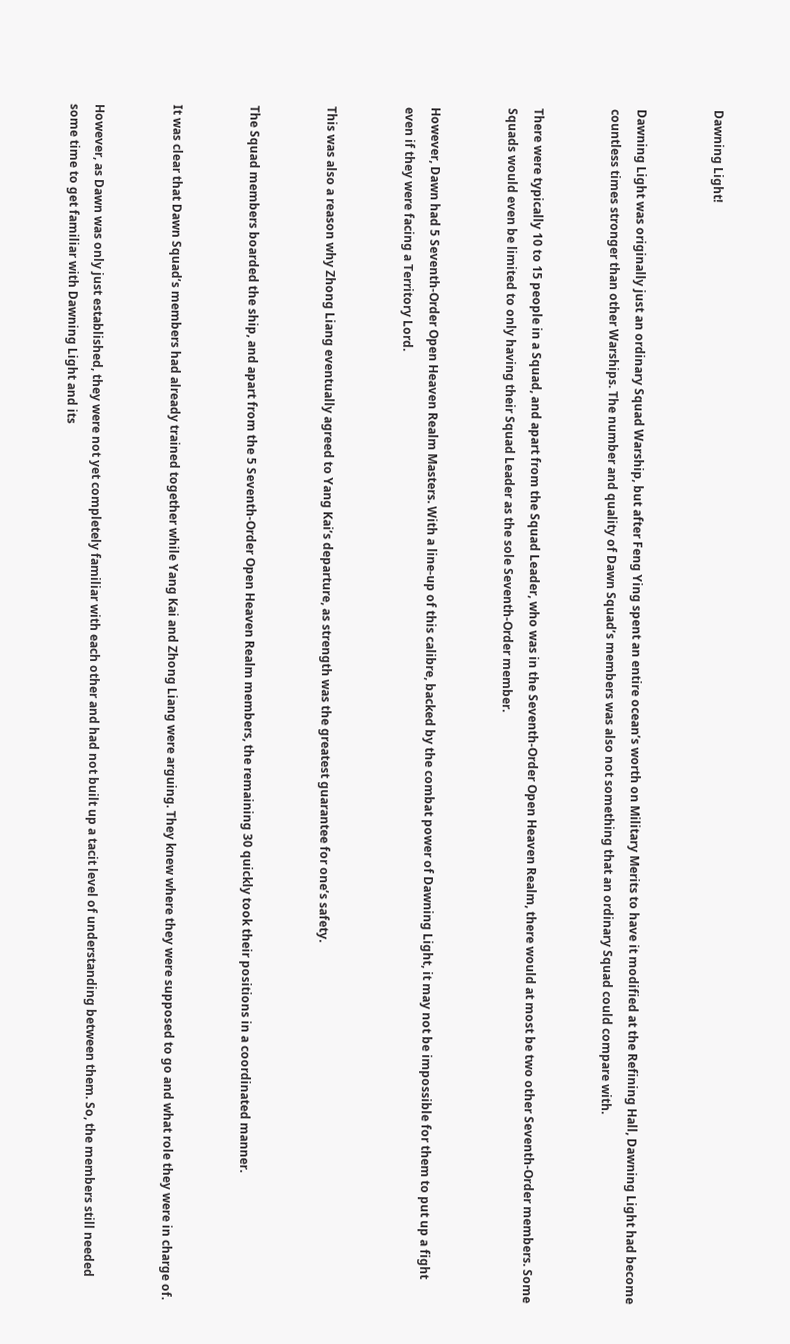Dawning Light!


Dawning Light was originally just an ordinary Squad Warship, but after Feng Ying spent an entire ocean’s worth on Military Merits to have it modified at the Refining Hall, Dawning Light had become countless times stronger than other Warships. The number and quality of Dawn Squad’s members was also not something that an ordinary Squad could compare with.


There were typically 10 to 15 people in a Squad, and apart from the Squad Leader, who was in the Seventh-Order Open Heaven Realm, there would at most be two other Seventh-Order members. Some Squads would even be limited to only having their Squad Leader as the sole Seventh-Order member.


However, Dawn had 5 Seventh-Order Open Heaven Realm Masters. With a line-up of this calibre, backed by the combat power of Dawning Light, it may not be impossible for them to put up a fight even if they were facing a Territory Lord.


This was also a reason why Zhong Liang eventually agreed to Yang Kai’s departure, as strength was the greatest guarantee for one’s safety.


The Squad members boarded the ship, and apart from the 5 Seventh-Order Open Heaven Realm members, the remaining 30 quickly took their positions in a coordinated manner.


It was clear that Dawn Squad’s members had already trained together while Yang Kai and Zhong Liang were arguing. They knew where they were supposed to go and what role they were in charge of.


However, as Dawn was only just established, they were not yet completely familiar with each other and had not built up a tacit level of understanding between them. So, the members still needed some time to get familiar with Dawning Light and its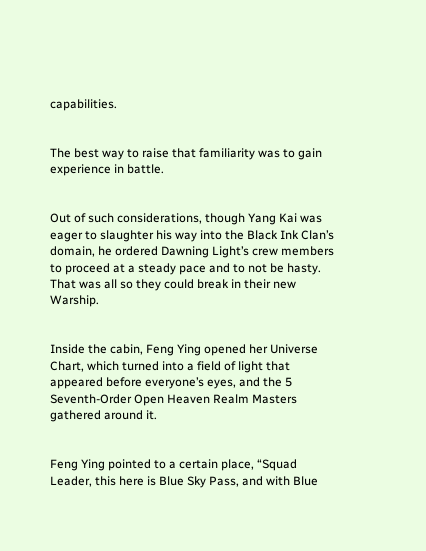capabilities.


The best way to raise that familiarity was to gain experience in battle.


Out of such considerations, though Yang Kai was eager to slaughter his way into the Black Ink Clan’s domain, he ordered Dawning Light’s crew members to proceed at a steady pace and to not be hasty. That was all so they could break in their new Warship.


Inside the cabin, Feng Ying opened her Universe Chart, which turned into a field of light that appeared before everyone’s eyes, and the 5 Seventh-Order Open Heaven Realm Masters gathered around it.


Feng Ying pointed to a certain place, “Squad Leader, this here is Blue Sky Pass, and with Blue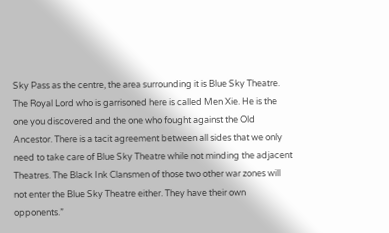Sky Pass as the centre, the area surrounding it is Blue Sky Theatre. The Royal Lord who is garrisoned here is called Men Xie. He is the one you discovered and the one who fought against the Old Ancestor. There is a tacit agreement between all sides that we only need to take care of Blue Sky Theatre while not minding the adjacent Theatres. The Black Ink Clansmen of those two other war zones will not enter the Blue Sky Theatre either. They have their own opponents.”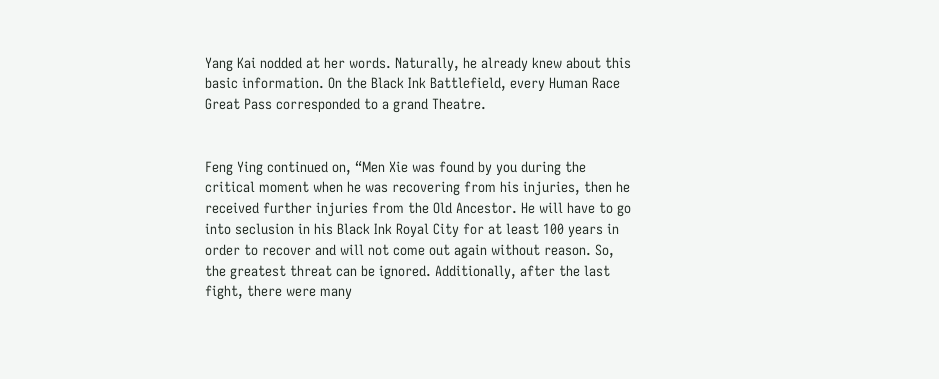Yang Kai nodded at her words. Naturally, he already knew about this basic information. On the Black Ink Battlefield, every Human Race Great Pass corresponded to a grand Theatre.


Feng Ying continued on, “Men Xie was found by you during the critical moment when he was recovering from his injuries, then he received further injuries from the Old Ancestor. He will have to go into seclusion in his Black Ink Royal City for at least 100 years in order to recover and will not come out again without reason. So, the greatest threat can be ignored. Additionally, after the last fight, there were many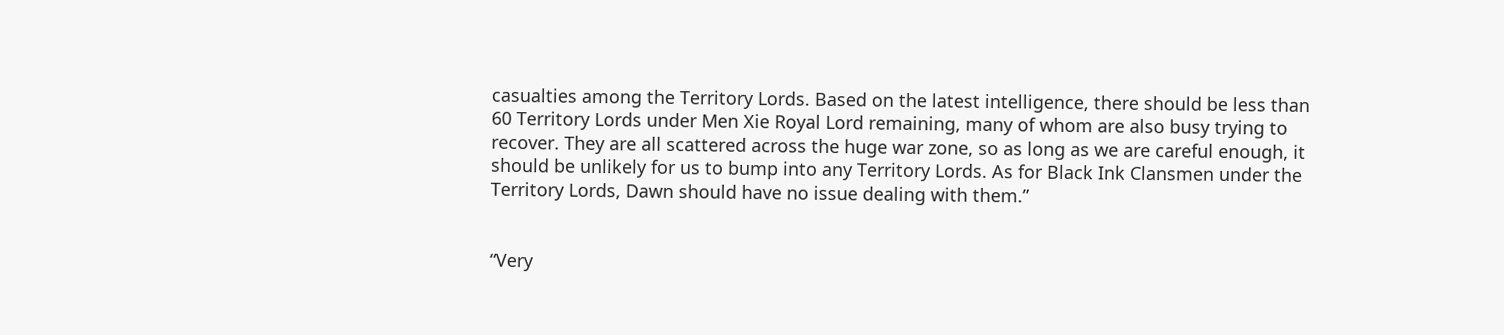casualties among the Territory Lords. Based on the latest intelligence, there should be less than 60 Territory Lords under Men Xie Royal Lord remaining, many of whom are also busy trying to recover. They are all scattered across the huge war zone, so as long as we are careful enough, it should be unlikely for us to bump into any Territory Lords. As for Black Ink Clansmen under the Territory Lords, Dawn should have no issue dealing with them.”


“Very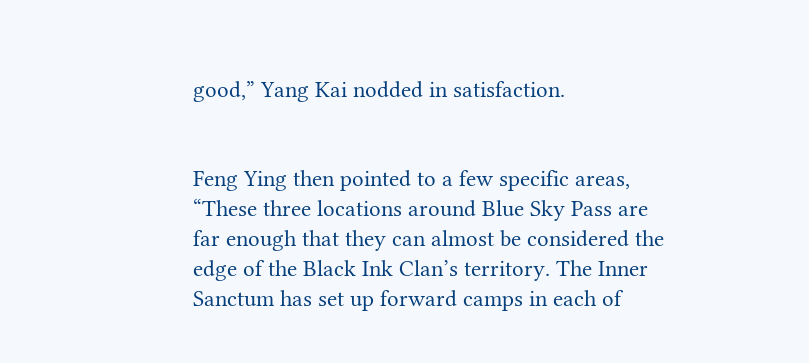good,” Yang Kai nodded in satisfaction.


Feng Ying then pointed to a few specific areas, “These three locations around Blue Sky Pass are far enough that they can almost be considered the edge of the Black Ink Clan’s territory. The Inner Sanctum has set up forward camps in each of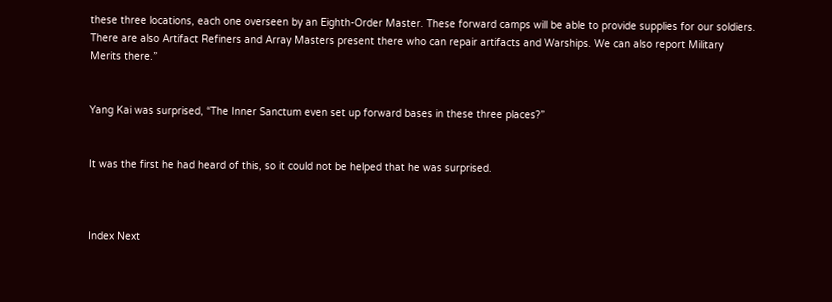these three locations, each one overseen by an Eighth-Order Master. These forward camps will be able to provide supplies for our soldiers. There are also Artifact Refiners and Array Masters present there who can repair artifacts and Warships. We can also report Military Merits there.”


Yang Kai was surprised, “The Inner Sanctum even set up forward bases in these three places?”


It was the first he had heard of this, so it could not be helped that he was surprised.



Index Next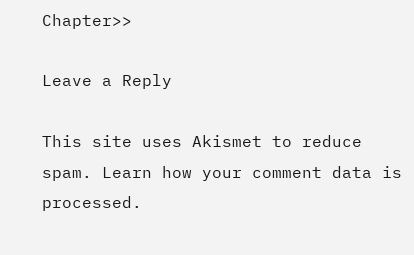Chapter>>

Leave a Reply

This site uses Akismet to reduce spam. Learn how your comment data is processed.